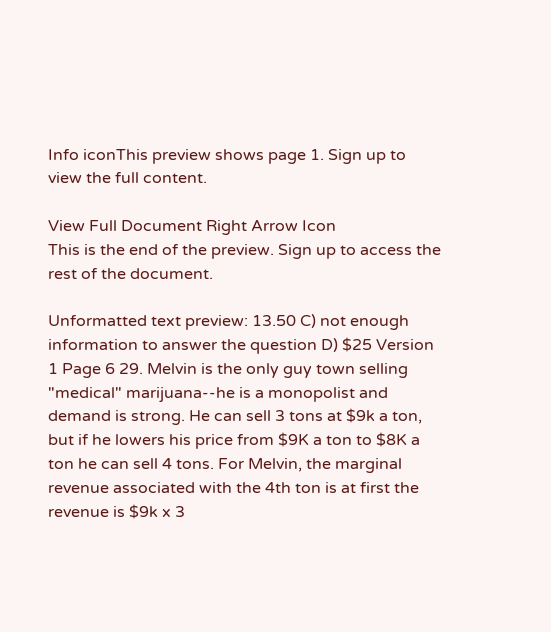Info iconThis preview shows page 1. Sign up to view the full content.

View Full Document Right Arrow Icon
This is the end of the preview. Sign up to access the rest of the document.

Unformatted text preview: 13.50 C) not enough information to answer the question D) $25 Version 1 Page 6 29. Melvin is the only guy town selling "medical" marijuana--he is a monopolist and demand is strong. He can sell 3 tons at $9k a ton, but if he lowers his price from $9K a ton to $8K a ton he can sell 4 tons. For Melvin, the marginal revenue associated with the 4th ton is at first the revenue is $9k x 3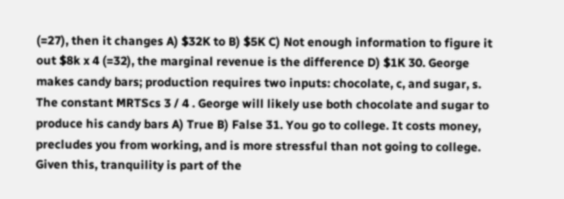(=27), then it changes A) $32K to B) $5K C) Not enough information to figure it out $8k x 4 (=32), the marginal revenue is the difference D) $1K 30. George makes candy bars; production requires two inputs: chocolate, c, and sugar, s. The constant MRTScs 3 / 4 . George will likely use both chocolate and sugar to produce his candy bars A) True B) False 31. You go to college. It costs money, precludes you from working, and is more stressful than not going to college. Given this, tranquility is part of the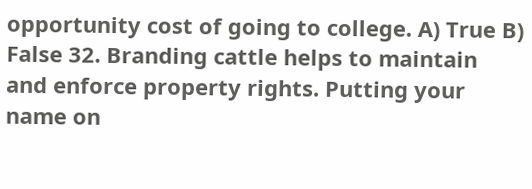opportunity cost of going to college. A) True B) False 32. Branding cattle helps to maintain and enforce property rights. Putting your name on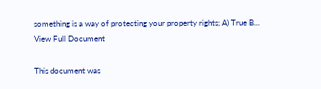something is a way of protecting your property rights; A) True B...
View Full Document

This document was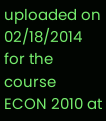uploaded on 02/18/2014 for the course ECON 2010 at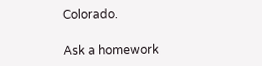Colorado.

Ask a homework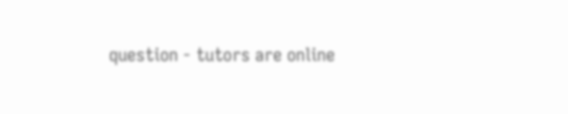question - tutors are online